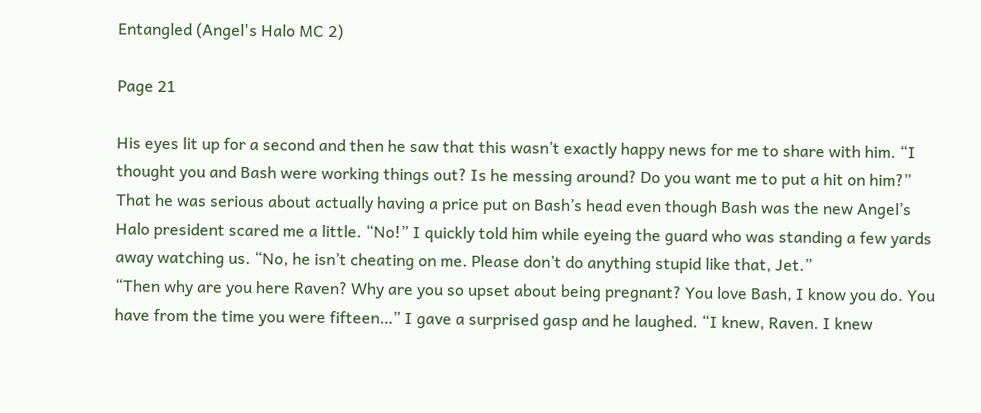Entangled (Angel's Halo MC 2)

Page 21

His eyes lit up for a second and then he saw that this wasn’t exactly happy news for me to share with him. “I thought you and Bash were working things out? Is he messing around? Do you want me to put a hit on him?”
That he was serious about actually having a price put on Bash’s head even though Bash was the new Angel’s Halo president scared me a little. “No!” I quickly told him while eyeing the guard who was standing a few yards away watching us. “No, he isn’t cheating on me. Please don’t do anything stupid like that, Jet.”
“Then why are you here Raven? Why are you so upset about being pregnant? You love Bash, I know you do. You have from the time you were fifteen…” I gave a surprised gasp and he laughed. “I knew, Raven. I knew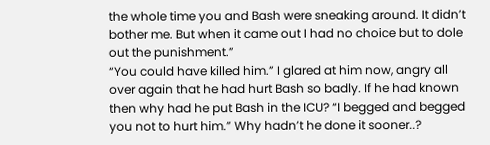the whole time you and Bash were sneaking around. It didn’t bother me. But when it came out I had no choice but to dole out the punishment.”
“You could have killed him.” I glared at him now, angry all over again that he had hurt Bash so badly. If he had known then why had he put Bash in the ICU? “I begged and begged you not to hurt him.” Why hadn’t he done it sooner..?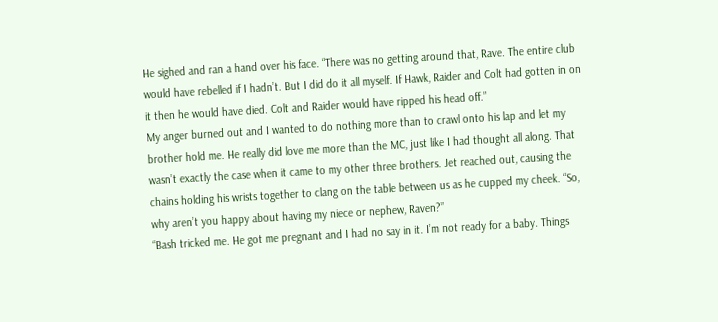He sighed and ran a hand over his face. “There was no getting around that, Rave. The entire club would have rebelled if I hadn’t. But I did do it all myself. If Hawk, Raider and Colt had gotten in on it then he would have died. Colt and Raider would have ripped his head off.”
My anger burned out and I wanted to do nothing more than to crawl onto his lap and let my brother hold me. He really did love me more than the MC, just like I had thought all along. That wasn’t exactly the case when it came to my other three brothers. Jet reached out, causing the chains holding his wrists together to clang on the table between us as he cupped my cheek. “So, why aren’t you happy about having my niece or nephew, Raven?”
“Bash tricked me. He got me pregnant and I had no say in it. I’m not ready for a baby. Things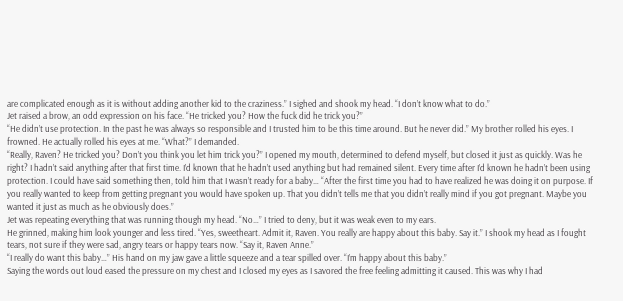are complicated enough as it is without adding another kid to the craziness.” I sighed and shook my head. “I don’t know what to do.”
Jet raised a brow, an odd expression on his face. “He tricked you? How the fuck did he trick you?”
“He didn’t use protection. In the past he was always so responsible and I trusted him to be this time around. But he never did.” My brother rolled his eyes. I frowned. He actually rolled his eyes at me. “What?” I demanded.
“Really, Raven? He tricked you? Don’t you think you let him trick you?” I opened my mouth, determined to defend myself, but closed it just as quickly. Was he right? I hadn’t said anything after that first time. I’d known that he hadn’t used anything but had remained silent. Every time after I’d known he hadn’t been using protection. I could have said something then, told him that I wasn’t ready for a baby… “After the first time you had to have realized he was doing it on purpose. If you really wanted to keep from getting pregnant you would have spoken up. That you didn’t tells me that you didn’t really mind if you got pregnant. Maybe you wanted it just as much as he obviously does.”
Jet was repeating everything that was running though my head. “No…” I tried to deny, but it was weak even to my ears.
He grinned, making him look younger and less tired. “Yes, sweetheart. Admit it, Raven. You really are happy about this baby. Say it.” I shook my head as I fought tears, not sure if they were sad, angry tears or happy tears now. “Say it, Raven Anne.”
“I really do want this baby…” His hand on my jaw gave a little squeeze and a tear spilled over. “I’m happy about this baby.”
Saying the words out loud eased the pressure on my chest and I closed my eyes as I savored the free feeling admitting it caused. This was why I had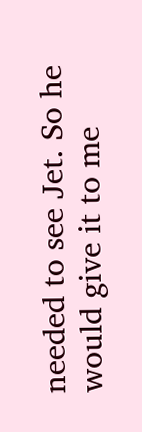needed to see Jet. So he would give it to me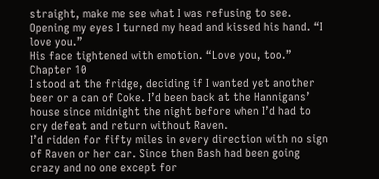straight, make me see what I was refusing to see. Opening my eyes I turned my head and kissed his hand. “I love you.”
His face tightened with emotion. “Love you, too.”
Chapter 10
I stood at the fridge, deciding if I wanted yet another beer or a can of Coke. I’d been back at the Hannigans’ house since midnight the night before when I’d had to cry defeat and return without Raven.
I’d ridden for fifty miles in every direction with no sign of Raven or her car. Since then Bash had been going crazy and no one except for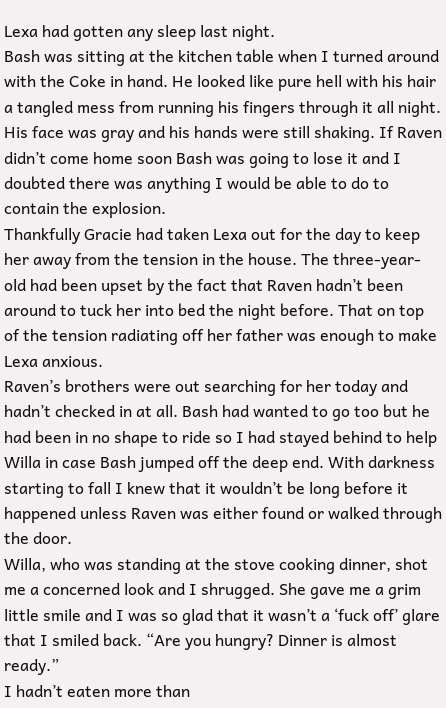Lexa had gotten any sleep last night.
Bash was sitting at the kitchen table when I turned around with the Coke in hand. He looked like pure hell with his hair a tangled mess from running his fingers through it all night. His face was gray and his hands were still shaking. If Raven didn’t come home soon Bash was going to lose it and I doubted there was anything I would be able to do to contain the explosion.
Thankfully Gracie had taken Lexa out for the day to keep her away from the tension in the house. The three-year-old had been upset by the fact that Raven hadn’t been around to tuck her into bed the night before. That on top of the tension radiating off her father was enough to make Lexa anxious.
Raven’s brothers were out searching for her today and hadn’t checked in at all. Bash had wanted to go too but he had been in no shape to ride so I had stayed behind to help Willa in case Bash jumped off the deep end. With darkness starting to fall I knew that it wouldn’t be long before it happened unless Raven was either found or walked through the door.
Willa, who was standing at the stove cooking dinner, shot me a concerned look and I shrugged. She gave me a grim little smile and I was so glad that it wasn’t a ‘fuck off’ glare that I smiled back. “Are you hungry? Dinner is almost ready.”
I hadn’t eaten more than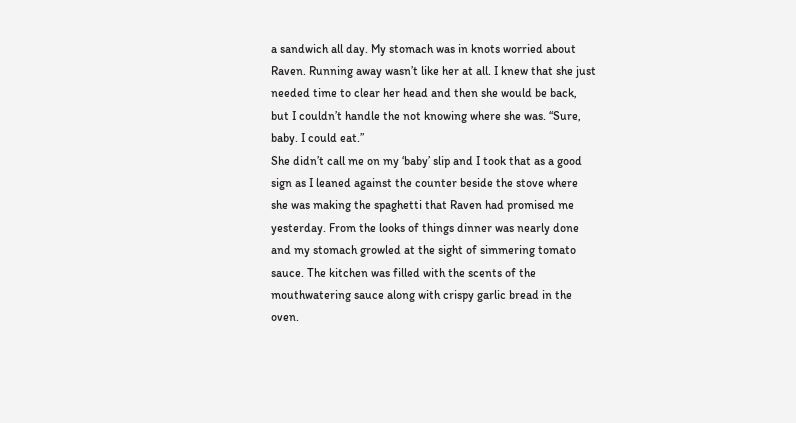a sandwich all day. My stomach was in knots worried about Raven. Running away wasn’t like her at all. I knew that she just needed time to clear her head and then she would be back, but I couldn’t handle the not knowing where she was. “Sure, baby. I could eat.”
She didn’t call me on my ‘baby’ slip and I took that as a good sign as I leaned against the counter beside the stove where she was making the spaghetti that Raven had promised me yesterday. From the looks of things dinner was nearly done and my stomach growled at the sight of simmering tomato sauce. The kitchen was filled with the scents of the mouthwatering sauce along with crispy garlic bread in the oven.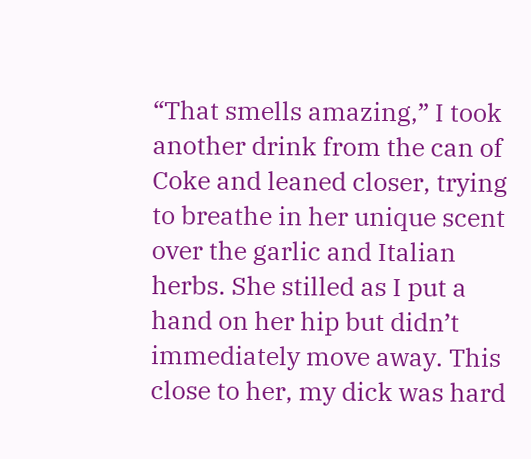“That smells amazing,” I took another drink from the can of Coke and leaned closer, trying to breathe in her unique scent over the garlic and Italian herbs. She stilled as I put a hand on her hip but didn’t immediately move away. This close to her, my dick was hard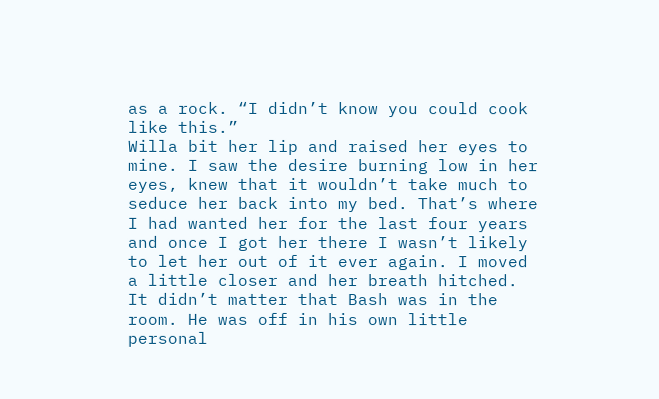as a rock. “I didn’t know you could cook like this.”
Willa bit her lip and raised her eyes to mine. I saw the desire burning low in her eyes, knew that it wouldn’t take much to seduce her back into my bed. That’s where I had wanted her for the last four years and once I got her there I wasn’t likely to let her out of it ever again. I moved a little closer and her breath hitched.
It didn’t matter that Bash was in the room. He was off in his own little personal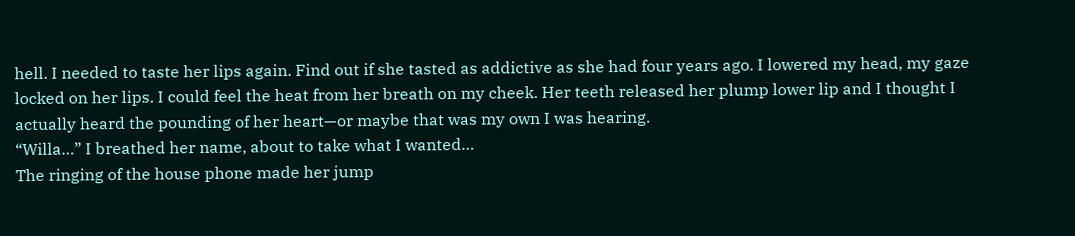hell. I needed to taste her lips again. Find out if she tasted as addictive as she had four years ago. I lowered my head, my gaze locked on her lips. I could feel the heat from her breath on my cheek. Her teeth released her plump lower lip and I thought I actually heard the pounding of her heart—or maybe that was my own I was hearing.
“Willa…” I breathed her name, about to take what I wanted…
The ringing of the house phone made her jump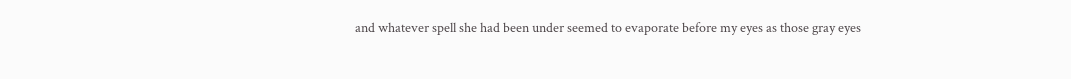and whatever spell she had been under seemed to evaporate before my eyes as those gray eyes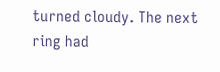turned cloudy. The next ring had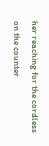her reaching for the cordless on the counter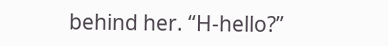behind her. “H-hello?”